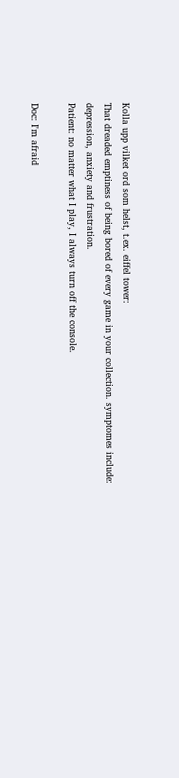Kolla upp vilket ord som helst, t.ex. eiffel tower:
That dreaded emptiness of being bored of every game in your collection. symptomes include: depression, anxiety and frustration.
Patient: no matter what I play, I always turn off the console.

Doc: I'm afraid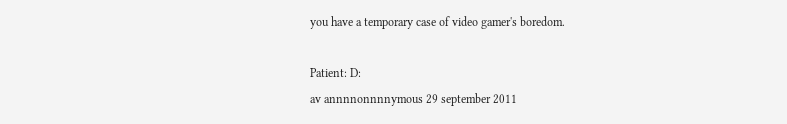you have a temporary case of video gamer's boredom.

Patient: D:
av annnnonnnnymous 29 september 2011